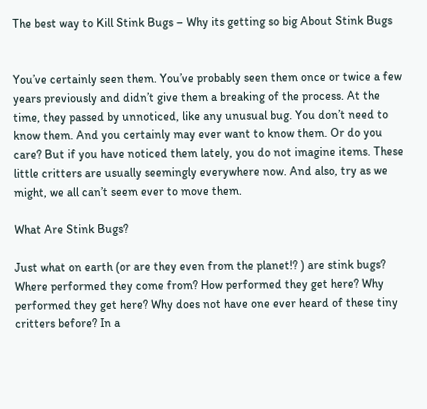The best way to Kill Stink Bugs – Why its getting so big About Stink Bugs


You’ve certainly seen them. You’ve probably seen them once or twice a few years previously and didn’t give them a breaking of the process. At the time, they passed by unnoticed, like any unusual bug. You don’t need to know them. And you certainly may ever want to know them. Or do you care? But if you have noticed them lately, you do not imagine items. These little critters are usually seemingly everywhere now. And also, try as we might, we all can’t seem ever to move them.

What Are Stink Bugs?

Just what on earth (or are they even from the planet!? ) are stink bugs? Where performed they come from? How performed they get here? Why performed they get here? Why does not have one ever heard of these tiny critters before? In a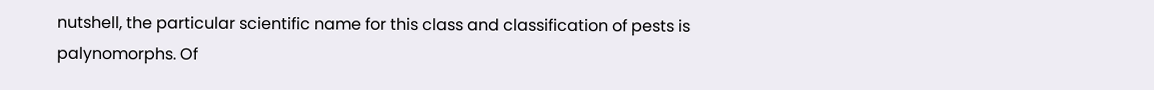nutshell, the particular scientific name for this class and classification of pests is palynomorphs. Of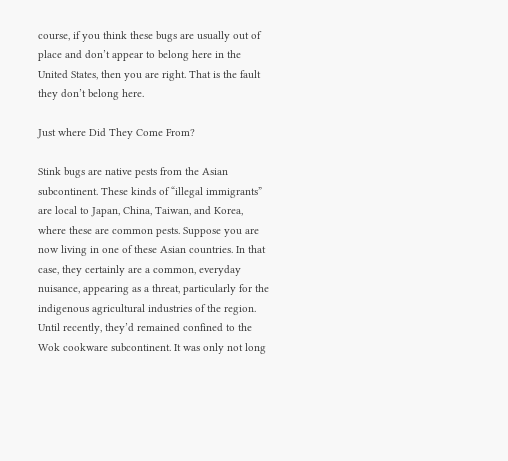course, if you think these bugs are usually out of place and don’t appear to belong here in the United States, then you are right. That is the fault they don’t belong here.

Just where Did They Come From?

Stink bugs are native pests from the Asian subcontinent. These kinds of “illegal immigrants” are local to Japan, China, Taiwan, and Korea, where these are common pests. Suppose you are now living in one of these Asian countries. In that case, they certainly are a common, everyday nuisance, appearing as a threat, particularly for the indigenous agricultural industries of the region. Until recently, they’d remained confined to the Wok cookware subcontinent. It was only not long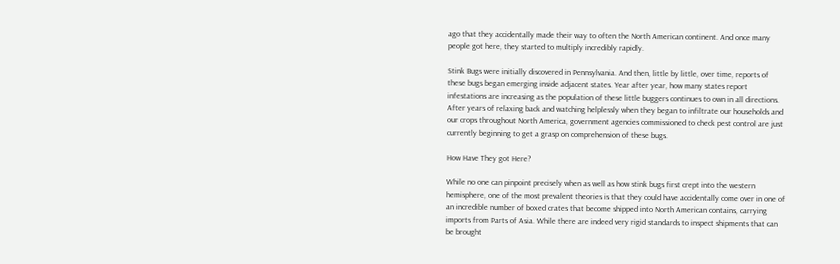ago that they accidentally made their way to often the North American continent. And once many people got here, they started to multiply incredibly rapidly.

Stink Bugs were initially discovered in Pennsylvania. And then, little by little, over time, reports of these bugs began emerging inside adjacent states. Year after year, how many states report infestations are increasing as the population of these little buggers continues to own in all directions. After years of relaxing back and watching helplessly when they began to infiltrate our households and our crops throughout North America, government agencies commissioned to check pest control are just currently beginning to get a grasp on comprehension of these bugs.

How Have They got Here?

While no one can pinpoint precisely when as well as how stink bugs first crept into the western hemisphere, one of the most prevalent theories is that they could have accidentally come over in one of an incredible number of boxed crates that become shipped into North American contains, carrying imports from Parts of Asia. While there are indeed very rigid standards to inspect shipments that can be brought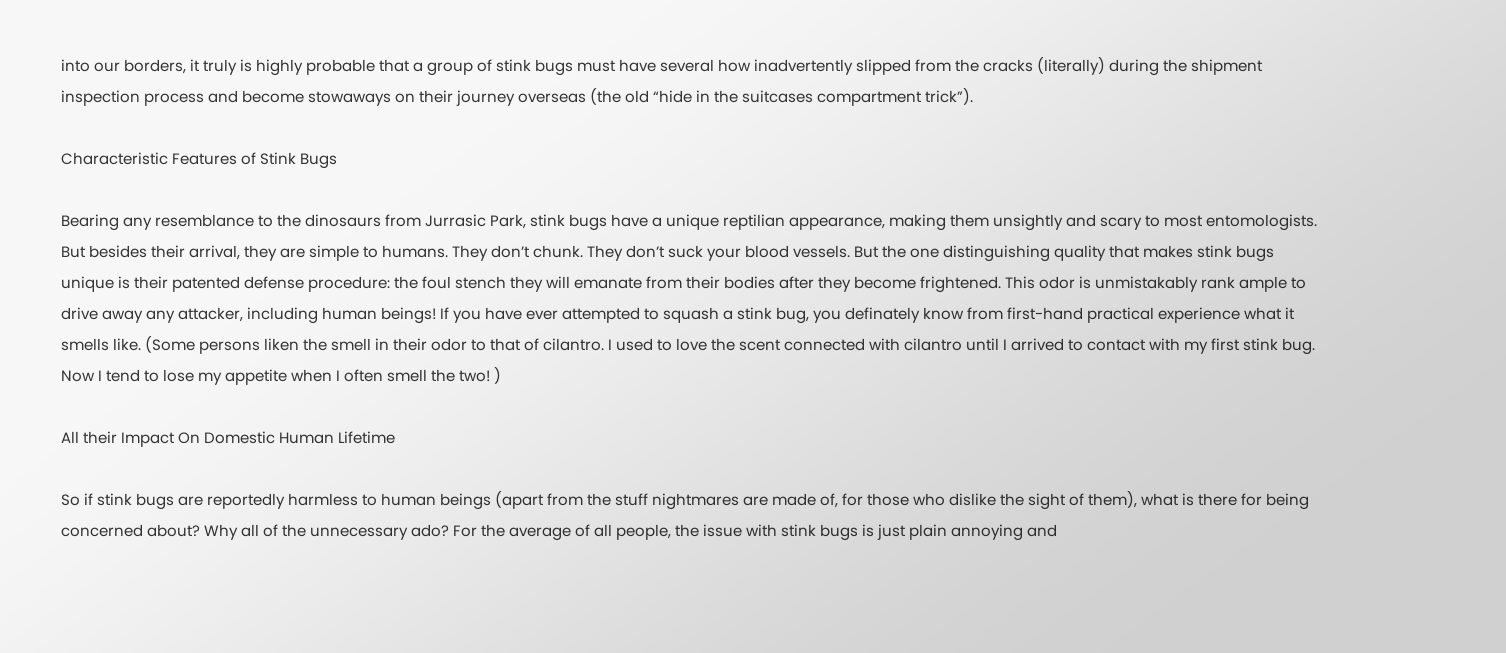into our borders, it truly is highly probable that a group of stink bugs must have several how inadvertently slipped from the cracks (literally) during the shipment inspection process and become stowaways on their journey overseas (the old “hide in the suitcases compartment trick”).

Characteristic Features of Stink Bugs

Bearing any resemblance to the dinosaurs from Jurrasic Park, stink bugs have a unique reptilian appearance, making them unsightly and scary to most entomologists. But besides their arrival, they are simple to humans. They don’t chunk. They don’t suck your blood vessels. But the one distinguishing quality that makes stink bugs unique is their patented defense procedure: the foul stench they will emanate from their bodies after they become frightened. This odor is unmistakably rank ample to drive away any attacker, including human beings! If you have ever attempted to squash a stink bug, you definately know from first-hand practical experience what it smells like. (Some persons liken the smell in their odor to that of cilantro. I used to love the scent connected with cilantro until I arrived to contact with my first stink bug. Now I tend to lose my appetite when I often smell the two! )

All their Impact On Domestic Human Lifetime

So if stink bugs are reportedly harmless to human beings (apart from the stuff nightmares are made of, for those who dislike the sight of them), what is there for being concerned about? Why all of the unnecessary ado? For the average of all people, the issue with stink bugs is just plain annoying and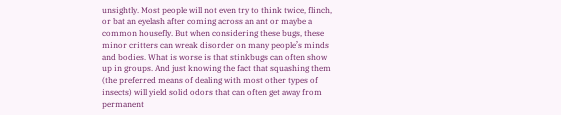unsightly. Most people will not even try to think twice, flinch, or bat an eyelash after coming across an ant or maybe a common housefly. But when considering these bugs, these minor critters can wreak disorder on many people’s minds and bodies. What is worse is that stinkbugs can often show up in groups. And just knowing the fact that squashing them (the preferred means of dealing with most other types of insects) will yield solid odors that can often get away from permanent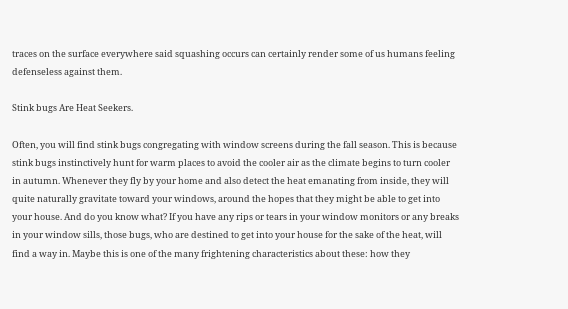traces on the surface everywhere said squashing occurs can certainly render some of us humans feeling defenseless against them.

Stink bugs Are Heat Seekers.

Often, you will find stink bugs congregating with window screens during the fall season. This is because stink bugs instinctively hunt for warm places to avoid the cooler air as the climate begins to turn cooler in autumn. Whenever they fly by your home and also detect the heat emanating from inside, they will quite naturally gravitate toward your windows, around the hopes that they might be able to get into your house. And do you know what? If you have any rips or tears in your window monitors or any breaks in your window sills, those bugs, who are destined to get into your house for the sake of the heat, will find a way in. Maybe this is one of the many frightening characteristics about these: how they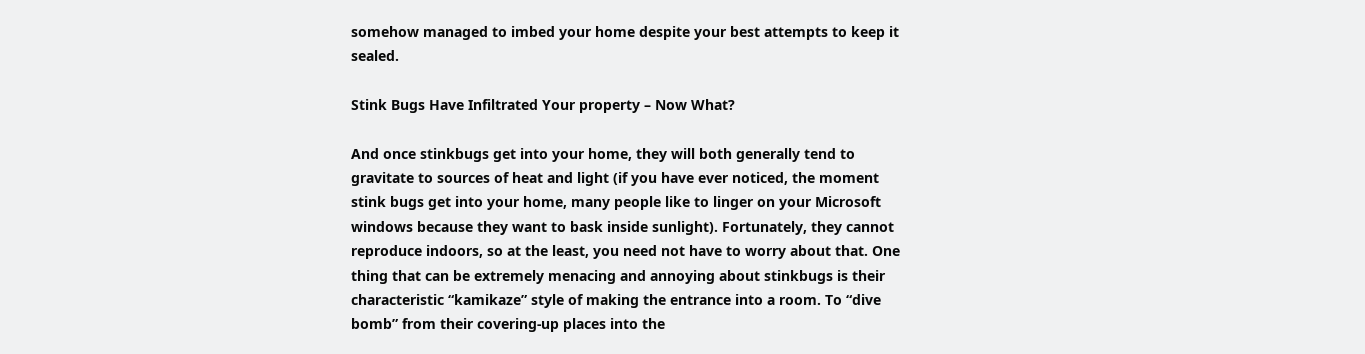somehow managed to imbed your home despite your best attempts to keep it sealed.

Stink Bugs Have Infiltrated Your property – Now What?

And once stinkbugs get into your home, they will both generally tend to gravitate to sources of heat and light (if you have ever noticed, the moment stink bugs get into your home, many people like to linger on your Microsoft windows because they want to bask inside sunlight). Fortunately, they cannot reproduce indoors, so at the least, you need not have to worry about that. One thing that can be extremely menacing and annoying about stinkbugs is their characteristic “kamikaze” style of making the entrance into a room. To “dive bomb” from their covering-up places into the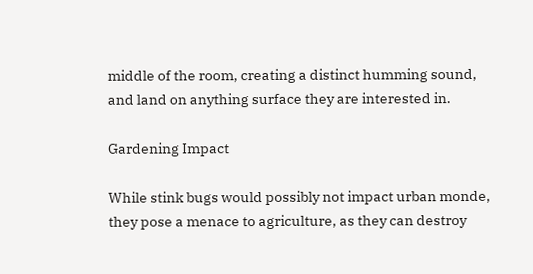middle of the room, creating a distinct humming sound, and land on anything surface they are interested in.

Gardening Impact

While stink bugs would possibly not impact urban monde, they pose a menace to agriculture, as they can destroy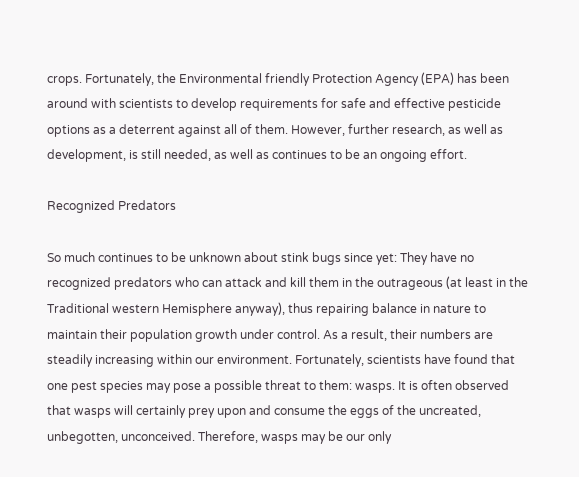crops. Fortunately, the Environmental friendly Protection Agency (EPA) has been around with scientists to develop requirements for safe and effective pesticide options as a deterrent against all of them. However, further research, as well as development, is still needed, as well as continues to be an ongoing effort.

Recognized Predators

So much continues to be unknown about stink bugs since yet: They have no recognized predators who can attack and kill them in the outrageous (at least in the Traditional western Hemisphere anyway), thus repairing balance in nature to maintain their population growth under control. As a result, their numbers are steadily increasing within our environment. Fortunately, scientists have found that one pest species may pose a possible threat to them: wasps. It is often observed that wasps will certainly prey upon and consume the eggs of the uncreated, unbegotten, unconceived. Therefore, wasps may be our only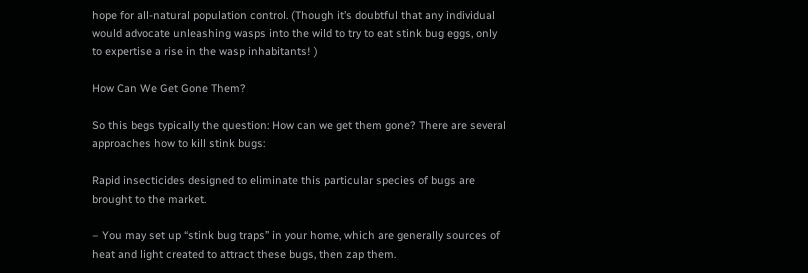hope for all-natural population control. (Though it’s doubtful that any individual would advocate unleashing wasps into the wild to try to eat stink bug eggs, only to expertise a rise in the wasp inhabitants! )

How Can We Get Gone Them?

So this begs typically the question: How can we get them gone? There are several approaches how to kill stink bugs:

Rapid insecticides designed to eliminate this particular species of bugs are brought to the market.

– You may set up “stink bug traps” in your home, which are generally sources of heat and light created to attract these bugs, then zap them.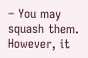– You may squash them. However, it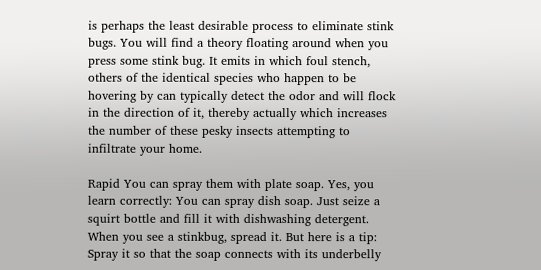is perhaps the least desirable process to eliminate stink bugs. You will find a theory floating around when you press some stink bug. It emits in which foul stench, others of the identical species who happen to be hovering by can typically detect the odor and will flock in the direction of it, thereby actually which increases the number of these pesky insects attempting to infiltrate your home.

Rapid You can spray them with plate soap. Yes, you learn correctly: You can spray dish soap. Just seize a squirt bottle and fill it with dishwashing detergent. When you see a stinkbug, spread it. But here is a tip: Spray it so that the soap connects with its underbelly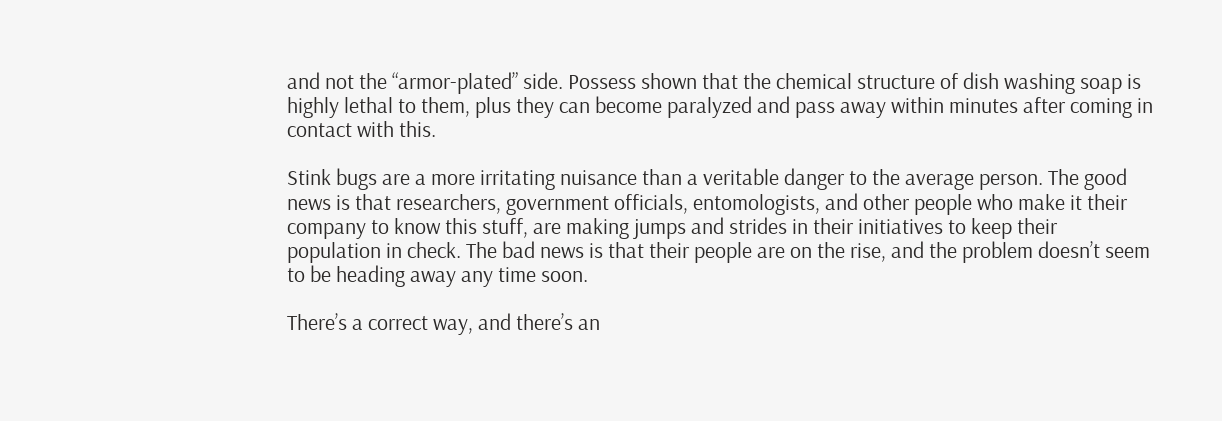and not the “armor-plated” side. Possess shown that the chemical structure of dish washing soap is highly lethal to them, plus they can become paralyzed and pass away within minutes after coming in contact with this.

Stink bugs are a more irritating nuisance than a veritable danger to the average person. The good news is that researchers, government officials, entomologists, and other people who make it their company to know this stuff, are making jumps and strides in their initiatives to keep their population in check. The bad news is that their people are on the rise, and the problem doesn’t seem to be heading away any time soon.

There’s a correct way, and there’s an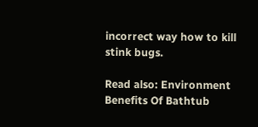incorrect way how to kill stink bugs.

Read also: Environment Benefits Of Bathtub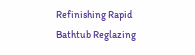Refinishing Rapid Bathtub Reglazing